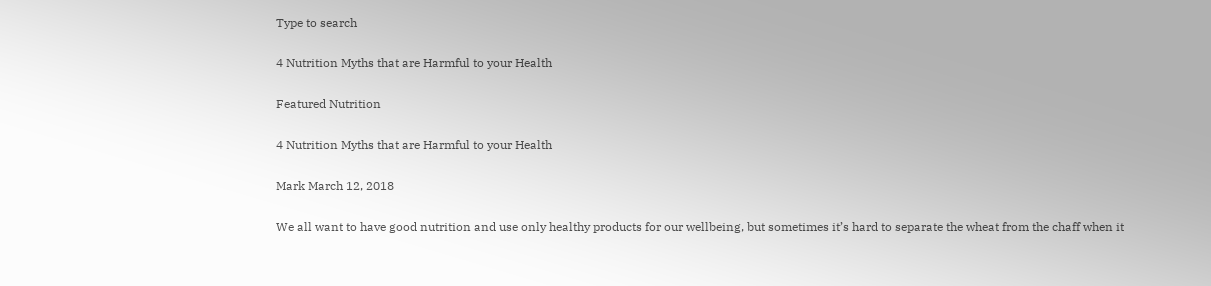Type to search

4 Nutrition Myths that are Harmful to your Health

Featured Nutrition

4 Nutrition Myths that are Harmful to your Health

Mark March 12, 2018

We all want to have good nutrition and use only healthy products for our wellbeing, but sometimes it’s hard to separate the wheat from the chaff when it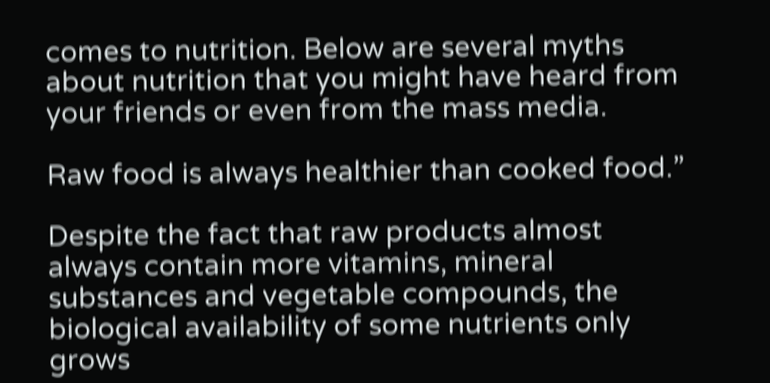comes to nutrition. Below are several myths about nutrition that you might have heard from your friends or even from the mass media.

Raw food is always healthier than cooked food.”

Despite the fact that raw products almost always contain more vitamins, mineral substances and vegetable compounds, the biological availability of some nutrients only grows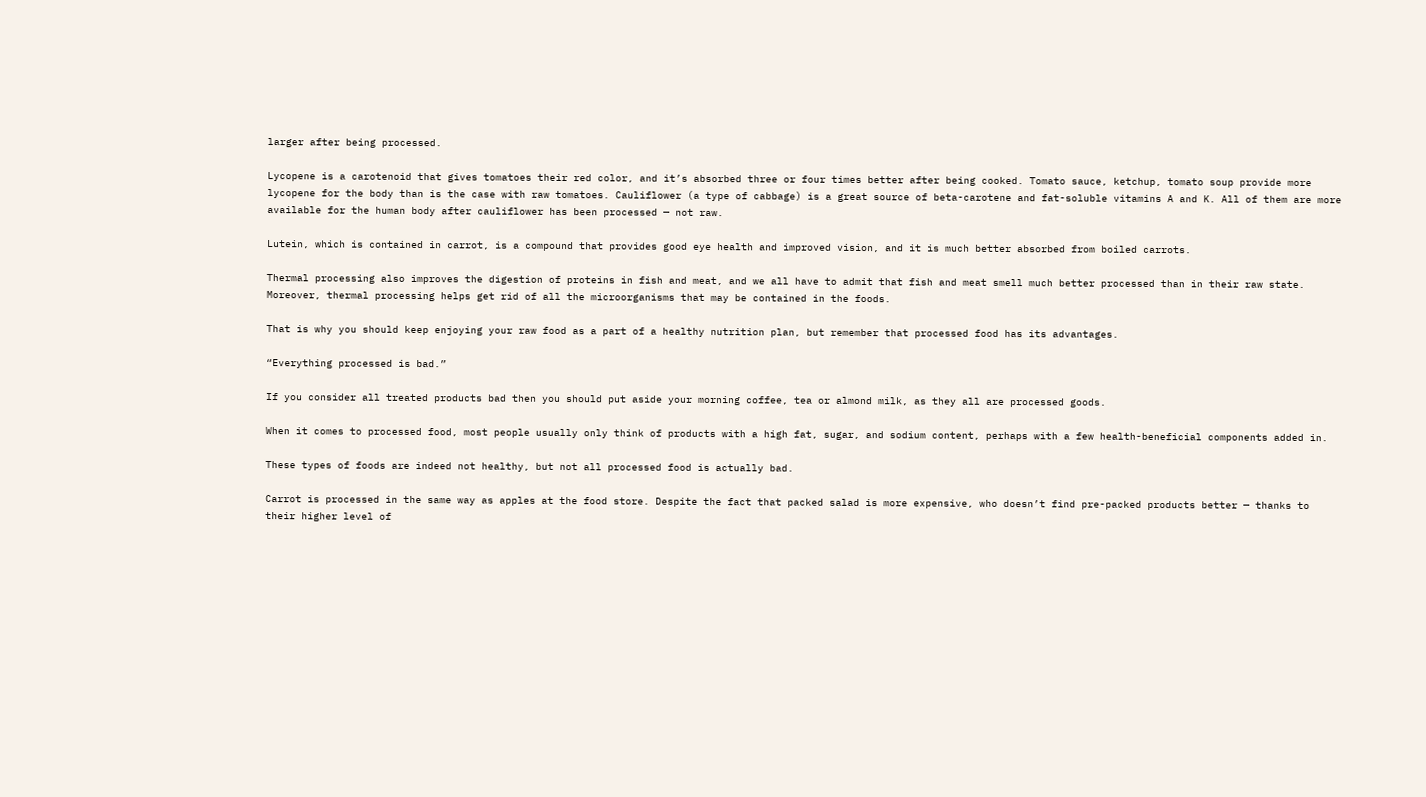larger after being processed.

Lycopene is a carotenoid that gives tomatoes their red color, and it’s absorbed three or four times better after being cooked. Tomato sauce, ketchup, tomato soup provide more lycopene for the body than is the case with raw tomatoes. Cauliflower (a type of cabbage) is a great source of beta-carotene and fat-soluble vitamins A and K. All of them are more available for the human body after cauliflower has been processed — not raw.

Lutein, which is contained in carrot, is a compound that provides good eye health and improved vision, and it is much better absorbed from boiled carrots.

Thermal processing also improves the digestion of proteins in fish and meat, and we all have to admit that fish and meat smell much better processed than in their raw state. Moreover, thermal processing helps get rid of all the microorganisms that may be contained in the foods.

That is why you should keep enjoying your raw food as a part of a healthy nutrition plan, but remember that processed food has its advantages.

“Everything processed is bad.”

If you consider all treated products bad then you should put aside your morning coffee, tea or almond milk, as they all are processed goods.

When it comes to processed food, most people usually only think of products with a high fat, sugar, and sodium content, perhaps with a few health-beneficial components added in.

These types of foods are indeed not healthy, but not all processed food is actually bad.

Carrot is processed in the same way as apples at the food store. Despite the fact that packed salad is more expensive, who doesn’t find pre-packed products better — thanks to their higher level of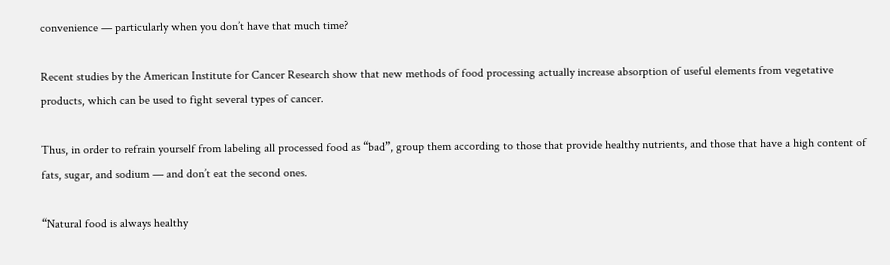convenience — particularly when you don’t have that much time?

Recent studies by the American Institute for Cancer Research show that new methods of food processing actually increase absorption of useful elements from vegetative products, which can be used to fight several types of cancer.

Thus, in order to refrain yourself from labeling all processed food as “bad”, group them according to those that provide healthy nutrients, and those that have a high content of fats, sugar, and sodium — and don’t eat the second ones.

“Natural food is always healthy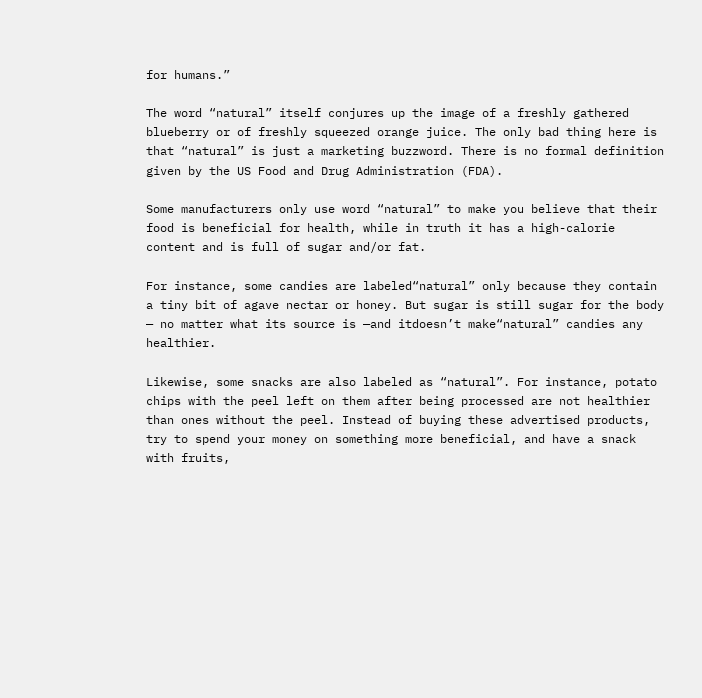for humans.”

The word “natural” itself conjures up the image of a freshly gathered blueberry or of freshly squeezed orange juice. The only bad thing here is that “natural” is just a marketing buzzword. There is no formal definition given by the US Food and Drug Administration (FDA).

Some manufacturers only use word “natural” to make you believe that their food is beneficial for health, while in truth it has a high-calorie content and is full of sugar and/or fat.

For instance, some candies are labeled“natural” only because they contain a tiny bit of agave nectar or honey. But sugar is still sugar for the body — no matter what its source is —and itdoesn’t make“natural” candies any healthier.

Likewise, some snacks are also labeled as “natural”. For instance, potato chips with the peel left on them after being processed are not healthier than ones without the peel. Instead of buying these advertised products, try to spend your money on something more beneficial, and have a snack with fruits,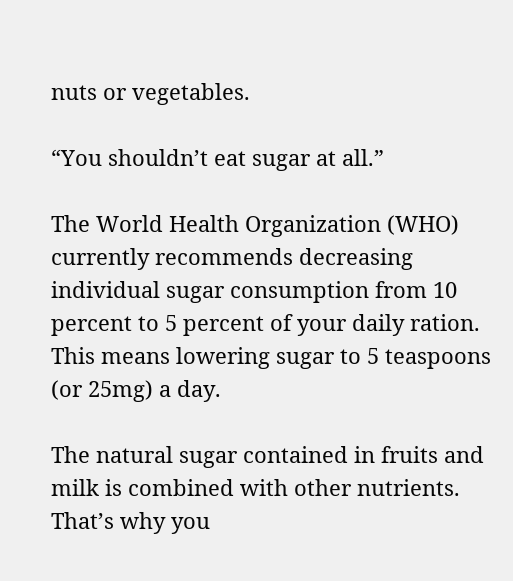nuts or vegetables.

“You shouldn’t eat sugar at all.”

The World Health Organization (WHO) currently recommends decreasing individual sugar consumption from 10 percent to 5 percent of your daily ration. This means lowering sugar to 5 teaspoons (or 25mg) a day.

The natural sugar contained in fruits and milk is combined with other nutrients. That’s why you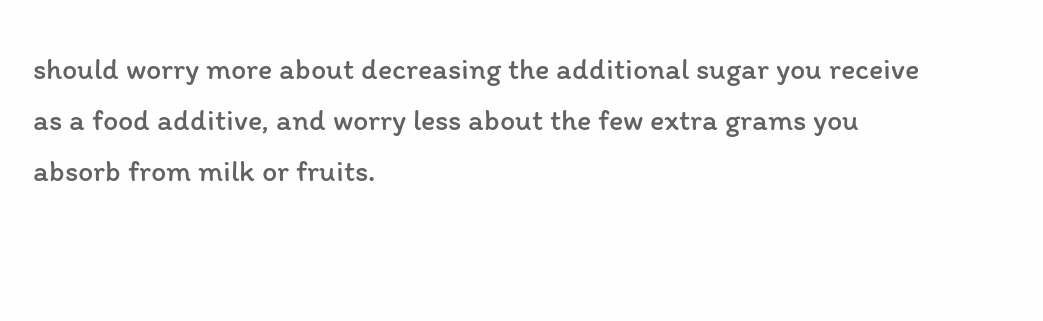should worry more about decreasing the additional sugar you receive as a food additive, and worry less about the few extra grams you absorb from milk or fruits.